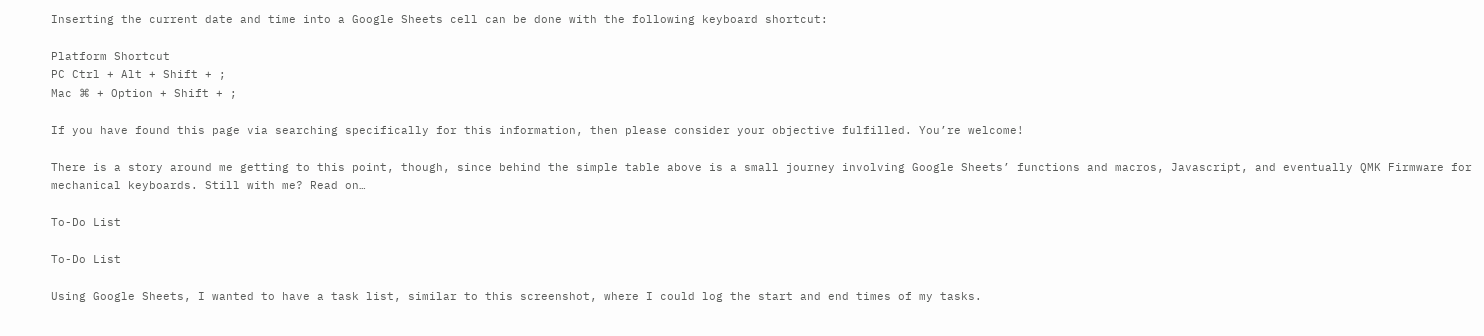Inserting the current date and time into a Google Sheets cell can be done with the following keyboard shortcut:

Platform Shortcut
PC Ctrl + Alt + Shift + ;
Mac ⌘ + Option + Shift + ;

If you have found this page via searching specifically for this information, then please consider your objective fulfilled. You’re welcome!

There is a story around me getting to this point, though, since behind the simple table above is a small journey involving Google Sheets’ functions and macros, Javascript, and eventually QMK Firmware for mechanical keyboards. Still with me? Read on…

To-Do List

To-Do List

Using Google Sheets, I wanted to have a task list, similar to this screenshot, where I could log the start and end times of my tasks.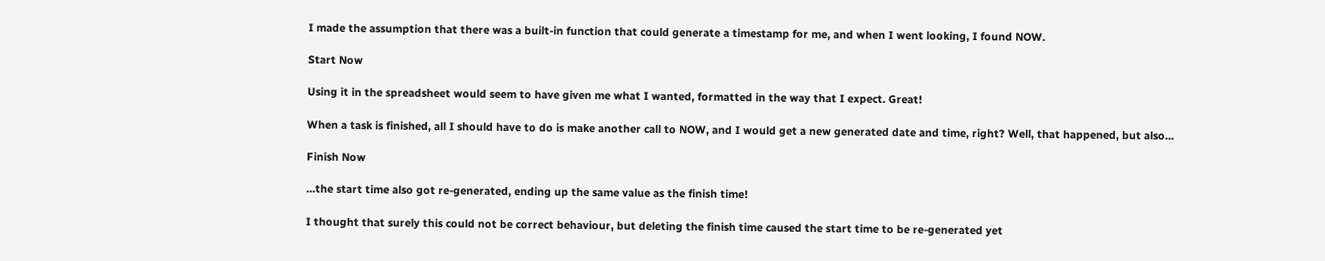I made the assumption that there was a built-in function that could generate a timestamp for me, and when I went looking, I found NOW.

Start Now

Using it in the spreadsheet would seem to have given me what I wanted, formatted in the way that I expect. Great!

When a task is finished, all I should have to do is make another call to NOW, and I would get a new generated date and time, right? Well, that happened, but also…

Finish Now

…the start time also got re-generated, ending up the same value as the finish time!

I thought that surely this could not be correct behaviour, but deleting the finish time caused the start time to be re-generated yet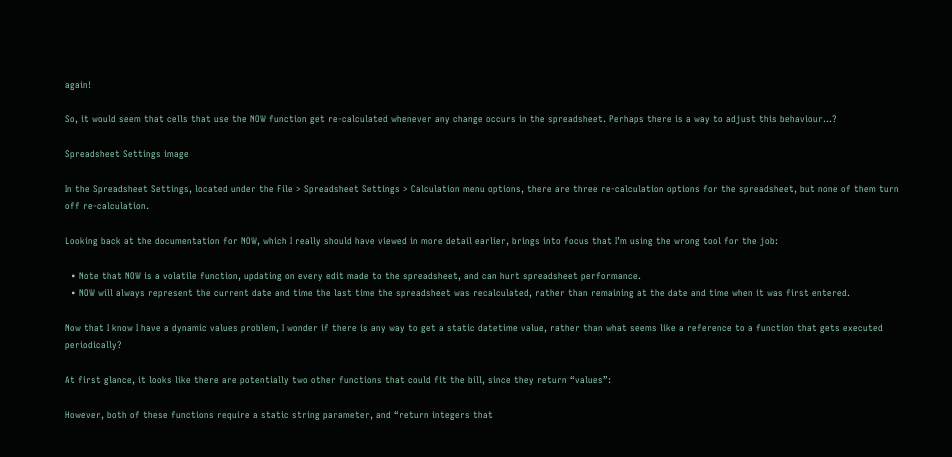again!

So, it would seem that cells that use the NOW function get re-calculated whenever any change occurs in the spreadsheet. Perhaps there is a way to adjust this behaviour…?

Spreadsheet Settings image

In the Spreadsheet Settings, located under the File > Spreadsheet Settings > Calculation menu options, there are three re-calculation options for the spreadsheet, but none of them turn off re-calculation.

Looking back at the documentation for NOW, which I really should have viewed in more detail earlier, brings into focus that I’m using the wrong tool for the job:

  • Note that NOW is a volatile function, updating on every edit made to the spreadsheet, and can hurt spreadsheet performance.
  • NOW will always represent the current date and time the last time the spreadsheet was recalculated, rather than remaining at the date and time when it was first entered.

Now that I know I have a dynamic values problem, I wonder if there is any way to get a static datetime value, rather than what seems like a reference to a function that gets executed periodically?

At first glance, it looks like there are potentially two other functions that could fit the bill, since they return “values”:

However, both of these functions require a static string parameter, and “return integers that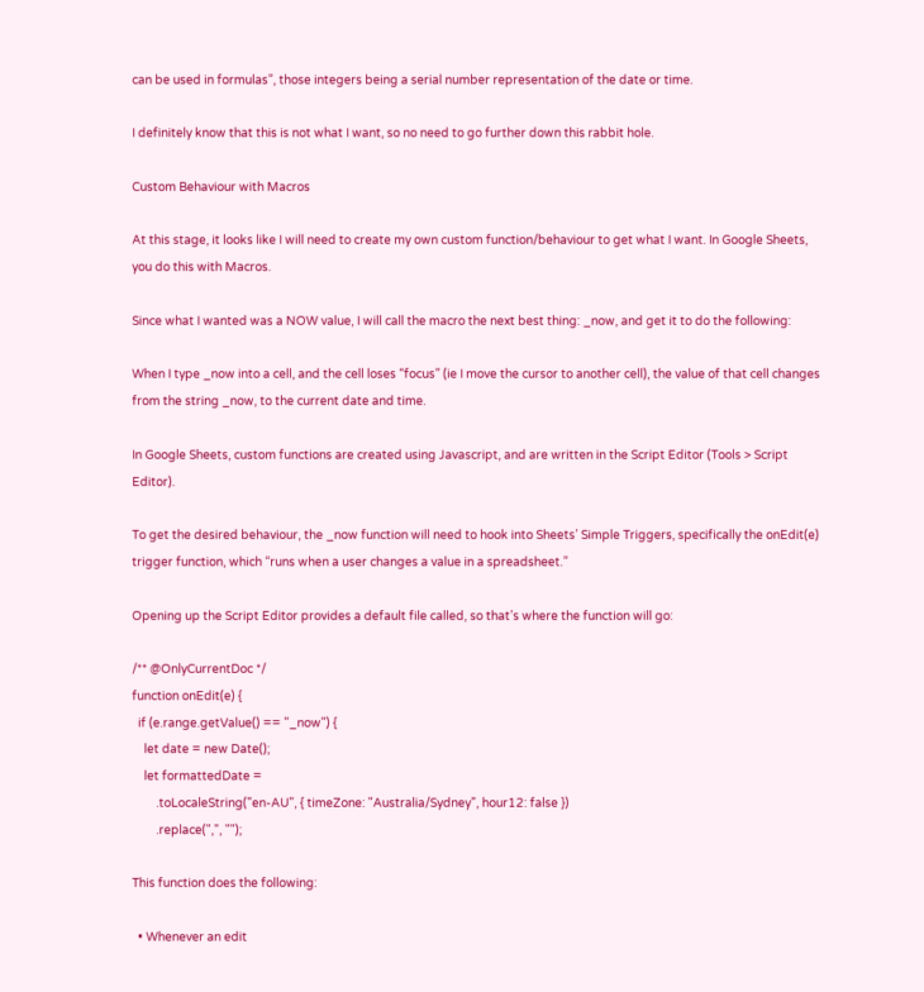can be used in formulas”, those integers being a serial number representation of the date or time.

I definitely know that this is not what I want, so no need to go further down this rabbit hole.

Custom Behaviour with Macros

At this stage, it looks like I will need to create my own custom function/behaviour to get what I want. In Google Sheets, you do this with Macros.

Since what I wanted was a NOW value, I will call the macro the next best thing: _now, and get it to do the following:

When I type _now into a cell, and the cell loses “focus” (ie I move the cursor to another cell), the value of that cell changes from the string _now, to the current date and time.

In Google Sheets, custom functions are created using Javascript, and are written in the Script Editor (Tools > Script Editor).

To get the desired behaviour, the _now function will need to hook into Sheets’ Simple Triggers, specifically the onEdit(e) trigger function, which “runs when a user changes a value in a spreadsheet.”

Opening up the Script Editor provides a default file called, so that’s where the function will go:

/** @OnlyCurrentDoc */
function onEdit(e) {
  if (e.range.getValue() == "_now") {
    let date = new Date();
    let formattedDate =
        .toLocaleString("en-AU", { timeZone: "Australia/Sydney", hour12: false })
        .replace(",", "");

This function does the following:

  • Whenever an edit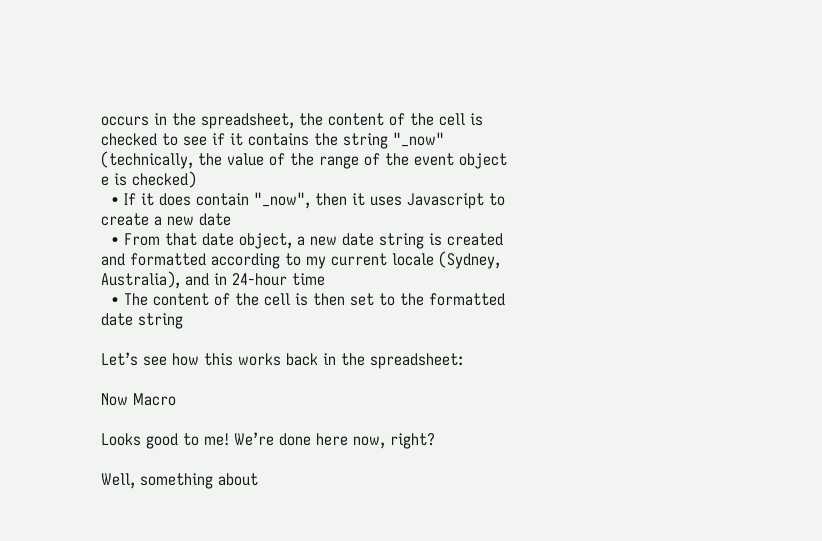occurs in the spreadsheet, the content of the cell is checked to see if it contains the string "_now" (technically, the value of the range of the event object e is checked)
  • If it does contain "_now", then it uses Javascript to create a new date
  • From that date object, a new date string is created and formatted according to my current locale (Sydney, Australia), and in 24-hour time
  • The content of the cell is then set to the formatted date string

Let’s see how this works back in the spreadsheet:

Now Macro

Looks good to me! We’re done here now, right?

Well, something about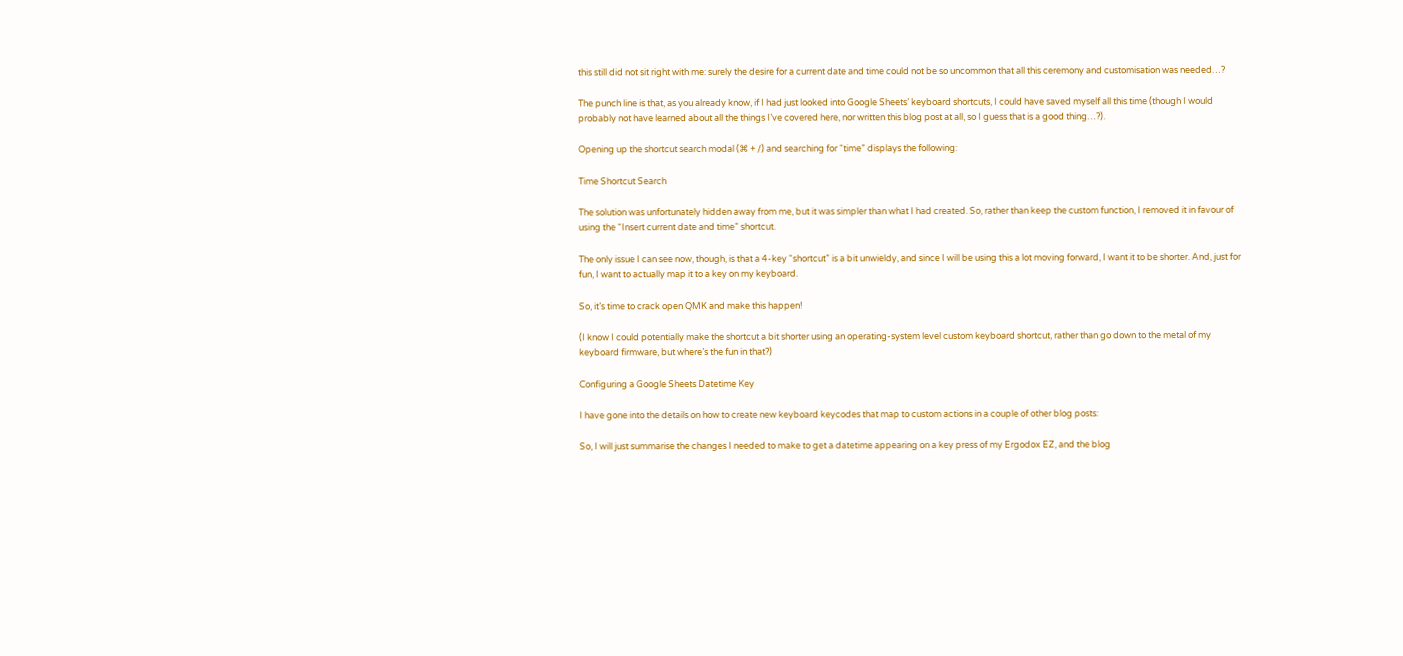this still did not sit right with me: surely the desire for a current date and time could not be so uncommon that all this ceremony and customisation was needed…?

The punch line is that, as you already know, if I had just looked into Google Sheets’ keyboard shortcuts, I could have saved myself all this time (though I would probably not have learned about all the things I’ve covered here, nor written this blog post at all, so I guess that is a good thing…?).

Opening up the shortcut search modal (⌘ + /) and searching for “time” displays the following:

Time Shortcut Search

The solution was unfortunately hidden away from me, but it was simpler than what I had created. So, rather than keep the custom function, I removed it in favour of using the “Insert current date and time” shortcut.

The only issue I can see now, though, is that a 4-key “shortcut” is a bit unwieldy, and since I will be using this a lot moving forward, I want it to be shorter. And, just for fun, I want to actually map it to a key on my keyboard.

So, it’s time to crack open QMK and make this happen!

(I know I could potentially make the shortcut a bit shorter using an operating-system level custom keyboard shortcut, rather than go down to the metal of my keyboard firmware, but where’s the fun in that?)

Configuring a Google Sheets Datetime Key

I have gone into the details on how to create new keyboard keycodes that map to custom actions in a couple of other blog posts:

So, I will just summarise the changes I needed to make to get a datetime appearing on a key press of my Ergodox EZ, and the blog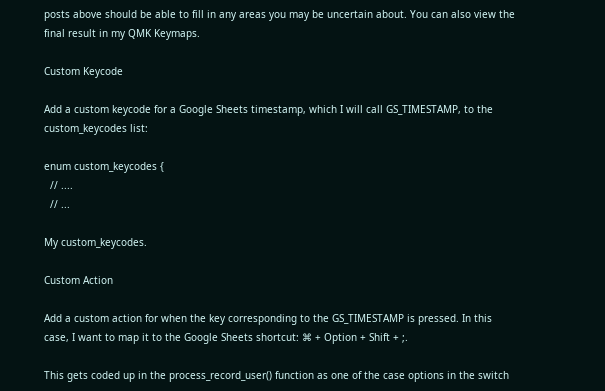posts above should be able to fill in any areas you may be uncertain about. You can also view the final result in my QMK Keymaps.

Custom Keycode

Add a custom keycode for a Google Sheets timestamp, which I will call GS_TIMESTAMP, to the custom_keycodes list:

enum custom_keycodes {
  // ....
  // ...

My custom_keycodes.

Custom Action

Add a custom action for when the key corresponding to the GS_TIMESTAMP is pressed. In this case, I want to map it to the Google Sheets shortcut: ⌘ + Option + Shift + ;.

This gets coded up in the process_record_user() function as one of the case options in the switch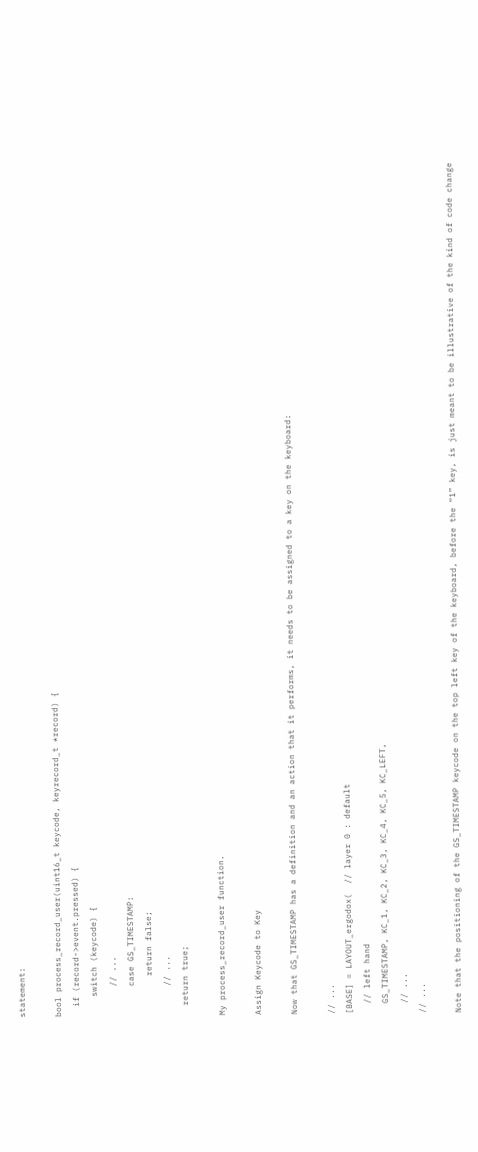statement:

bool process_record_user(uint16_t keycode, keyrecord_t *record) {
  if (record->event.pressed) {
    switch (keycode) {
      // ...
      case GS_TIMESTAMP:
        return false;
      // ...
  return true;

My process_record_user function.

Assign Keycode to Key

Now that GS_TIMESTAMP has a definition and an action that it performs, it needs to be assigned to a key on the keyboard:

// ...
[BASE] = LAYOUT_ergodox(  // layer 0 : default
  // left hand
  GS_TIMESTAMP, KC_1, KC_2, KC_3, KC_4, KC_5, KC_LEFT,
  // ...
// ...

Note that the positioning of the GS_TIMESTAMP keycode on the top left key of the keyboard, before the “1” key, is just meant to be illustrative of the kind of code change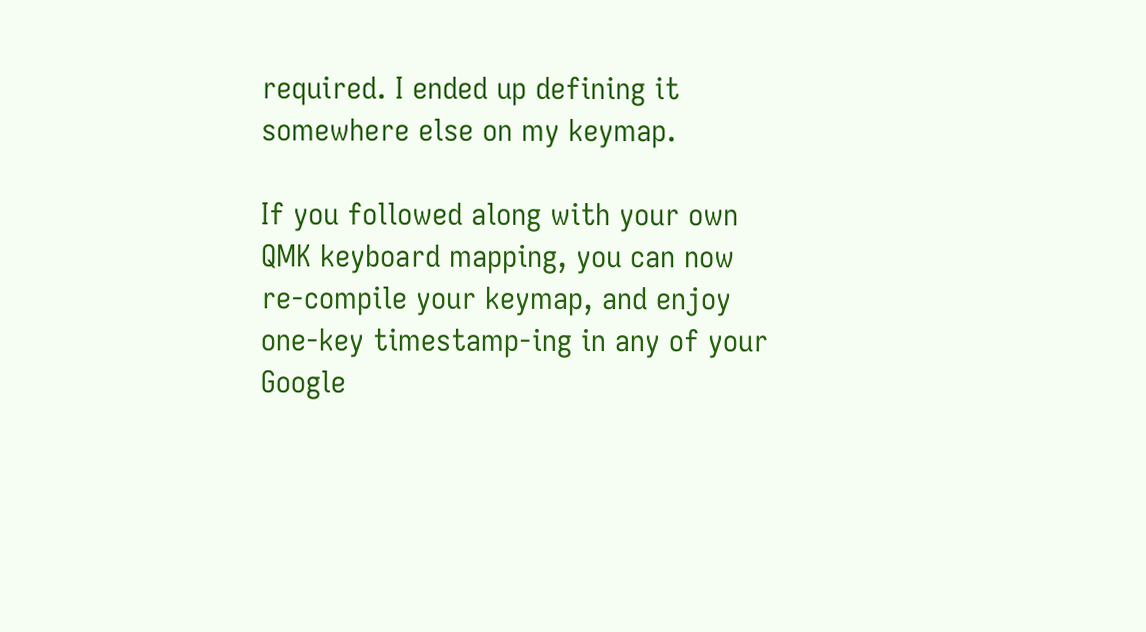required. I ended up defining it somewhere else on my keymap.

If you followed along with your own QMK keyboard mapping, you can now re-compile your keymap, and enjoy one-key timestamp-ing in any of your Google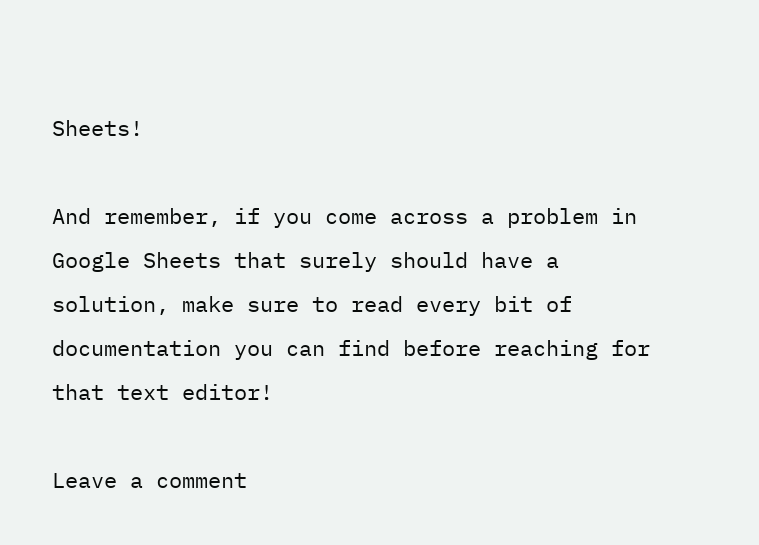Sheets!

And remember, if you come across a problem in Google Sheets that surely should have a solution, make sure to read every bit of documentation you can find before reaching for that text editor!

Leave a comment